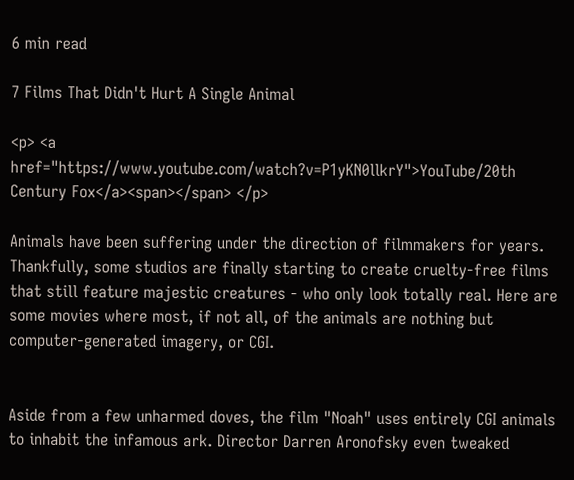6 min read

7 Films That Didn't Hurt A Single Animal

<p> <a href="https://www.youtube.com/watch?v=P1yKN0llkrY">YouTube/20th Century Fox</a><span></span> </p>

Animals have been suffering under the direction of filmmakers for years. Thankfully, some studios are finally starting to create cruelty-free films that still feature majestic creatures - who only look totally real. Here are some movies where most, if not all, of the animals are nothing but computer-generated imagery, or CGI.


Aside from a few unharmed doves, the film "Noah" uses entirely CGI animals to inhabit the infamous ark. Director Darren Aronofsky even tweaked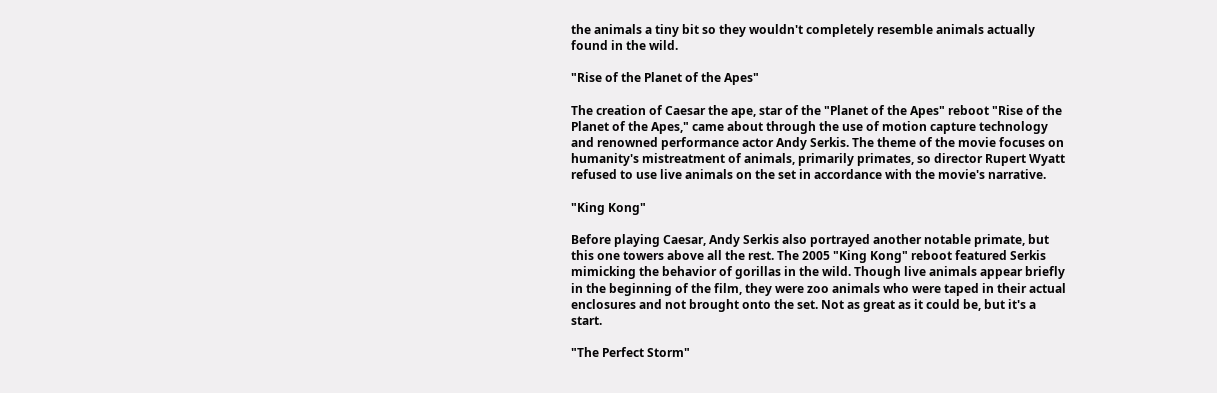the animals a tiny bit so they wouldn't completely resemble animals actually found in the wild.

"Rise of the Planet of the Apes"

The creation of Caesar the ape, star of the "Planet of the Apes" reboot "Rise of the Planet of the Apes," came about through the use of motion capture technology and renowned performance actor Andy Serkis. The theme of the movie focuses on humanity's mistreatment of animals, primarily primates, so director Rupert Wyatt refused to use live animals on the set in accordance with the movie's narrative.

"King Kong"

Before playing Caesar, Andy Serkis also portrayed another notable primate, but this one towers above all the rest. The 2005 "King Kong" reboot featured Serkis mimicking the behavior of gorillas in the wild. Though live animals appear briefly in the beginning of the film, they were zoo animals who were taped in their actual enclosures and not brought onto the set. Not as great as it could be, but it's a start.

"The Perfect Storm"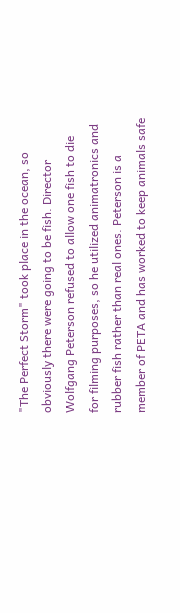"The Perfect Storm" took place in the ocean, so obviously there were going to be fish. Director Wolfgang Peterson refused to allow one fish to die for filming purposes, so he utilized animatronics and rubber fish rather than real ones. Peterson is a member of PETA and has worked to keep animals safe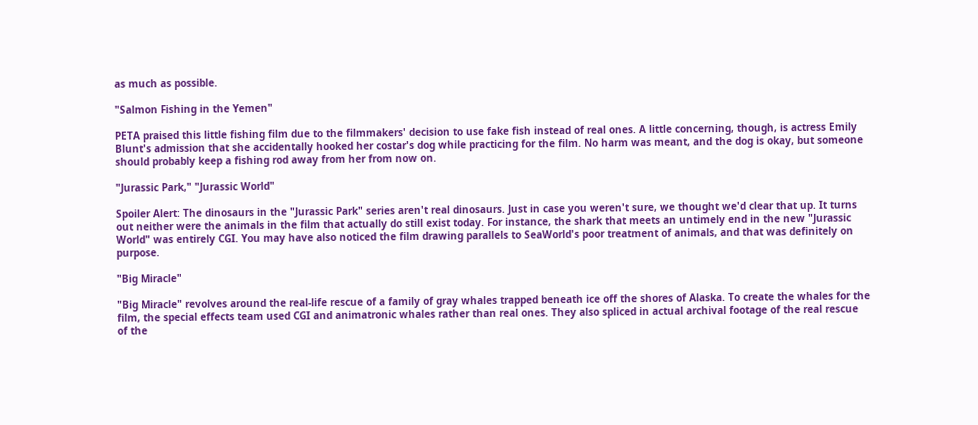as much as possible.

"Salmon Fishing in the Yemen"

PETA praised this little fishing film due to the filmmakers' decision to use fake fish instead of real ones. A little concerning, though, is actress Emily Blunt's admission that she accidentally hooked her costar's dog while practicing for the film. No harm was meant, and the dog is okay, but someone should probably keep a fishing rod away from her from now on.

"Jurassic Park," "Jurassic World"

Spoiler Alert: The dinosaurs in the "Jurassic Park" series aren't real dinosaurs. Just in case you weren't sure, we thought we'd clear that up. It turns out neither were the animals in the film that actually do still exist today. For instance, the shark that meets an untimely end in the new "Jurassic World" was entirely CGI. You may have also noticed the film drawing parallels to SeaWorld's poor treatment of animals, and that was definitely on purpose.

"Big Miracle"

"Big Miracle" revolves around the real-life rescue of a family of gray whales trapped beneath ice off the shores of Alaska. To create the whales for the film, the special effects team used CGI and animatronic whales rather than real ones. They also spliced in actual archival footage of the real rescue of the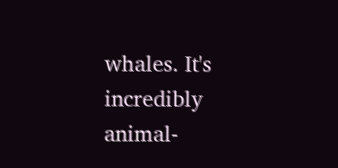whales. It's incredibly animal-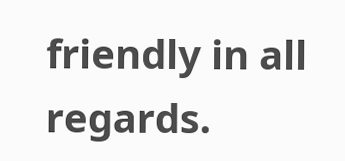friendly in all regards.